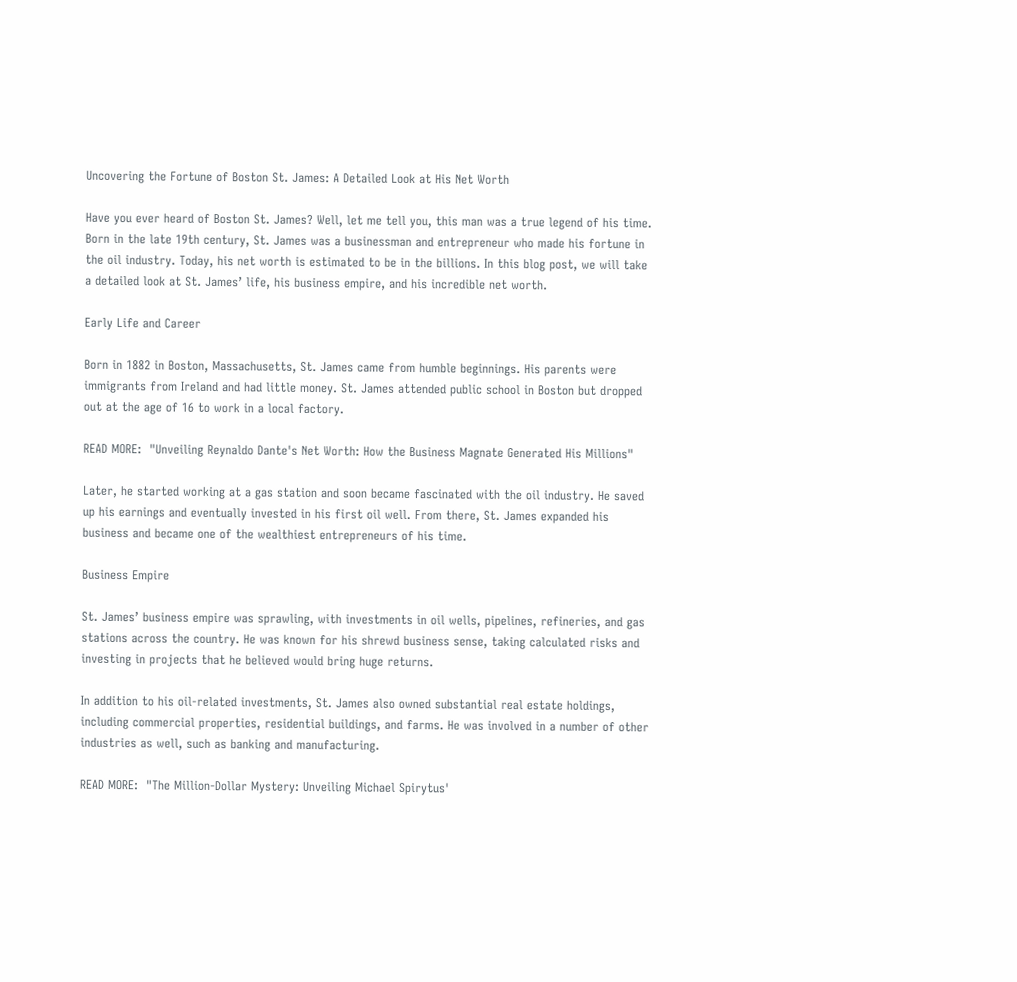Uncovering the Fortune of Boston St. James: A Detailed Look at His Net Worth

Have you ever heard of Boston St. James? Well, let me tell you, this man was a true legend of his time. Born in the late 19th century, St. James was a businessman and entrepreneur who made his fortune in the oil industry. Today, his net worth is estimated to be in the billions. In this blog post, we will take a detailed look at St. James’ life, his business empire, and his incredible net worth.

Early Life and Career

Born in 1882 in Boston, Massachusetts, St. James came from humble beginnings. His parents were immigrants from Ireland and had little money. St. James attended public school in Boston but dropped out at the age of 16 to work in a local factory.

READ MORE:  "Unveiling Reynaldo Dante's Net Worth: How the Business Magnate Generated His Millions"

Later, he started working at a gas station and soon became fascinated with the oil industry. He saved up his earnings and eventually invested in his first oil well. From there, St. James expanded his business and became one of the wealthiest entrepreneurs of his time.

Business Empire

St. James’ business empire was sprawling, with investments in oil wells, pipelines, refineries, and gas stations across the country. He was known for his shrewd business sense, taking calculated risks and investing in projects that he believed would bring huge returns.

In addition to his oil-related investments, St. James also owned substantial real estate holdings, including commercial properties, residential buildings, and farms. He was involved in a number of other industries as well, such as banking and manufacturing.

READ MORE:  "The Million-Dollar Mystery: Unveiling Michael Spirytus'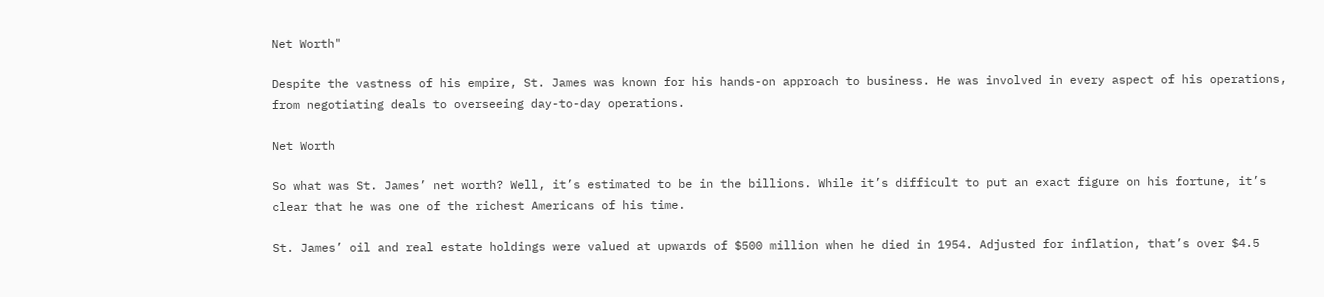Net Worth"

Despite the vastness of his empire, St. James was known for his hands-on approach to business. He was involved in every aspect of his operations, from negotiating deals to overseeing day-to-day operations.

Net Worth

So what was St. James’ net worth? Well, it’s estimated to be in the billions. While it’s difficult to put an exact figure on his fortune, it’s clear that he was one of the richest Americans of his time.

St. James’ oil and real estate holdings were valued at upwards of $500 million when he died in 1954. Adjusted for inflation, that’s over $4.5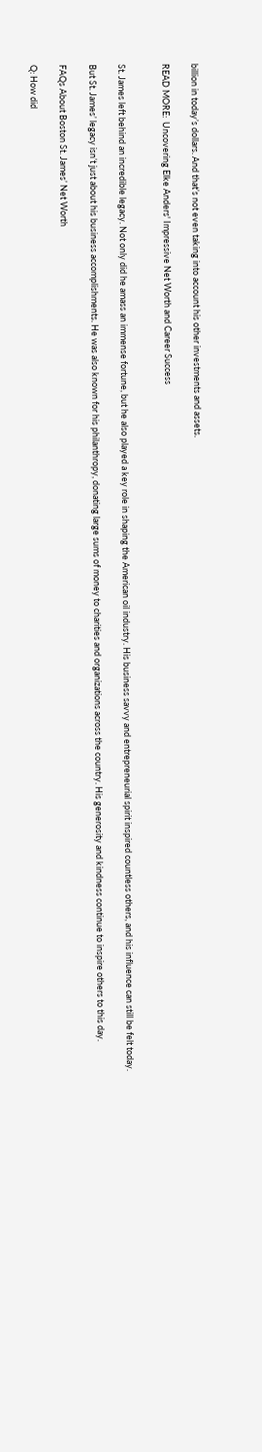billion in today’s dollars. And that’s not even taking into account his other investments and assets.

READ MORE:  Uncovering Elke Anders' Impressive Net Worth and Career Success


St. James left behind an incredible legacy. Not only did he amass an immense fortune, but he also played a key role in shaping the American oil industry. His business savvy and entrepreneurial spirit inspired countless others, and his influence can still be felt today.

But St. James’ legacy isn’t just about his business accomplishments. He was also known for his philanthropy, donating large sums of money to charities and organizations across the country. His generosity and kindness continue to inspire others to this day.

FAQs About Boston St. James’ Net Worth

Q: How did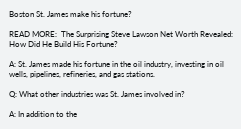Boston St. James make his fortune?

READ MORE:  The Surprising Steve Lawson Net Worth Revealed: How Did He Build His Fortune?

A: St. James made his fortune in the oil industry, investing in oil wells, pipelines, refineries, and gas stations.

Q: What other industries was St. James involved in?

A: In addition to the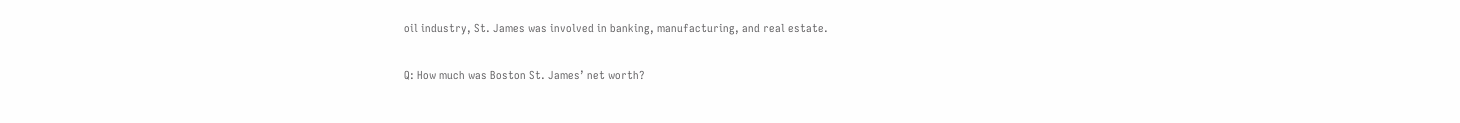oil industry, St. James was involved in banking, manufacturing, and real estate.

Q: How much was Boston St. James’ net worth?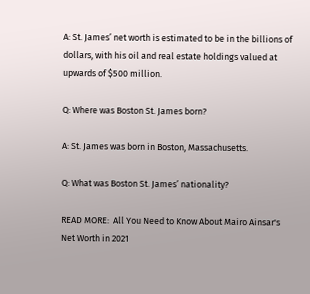A: St. James’ net worth is estimated to be in the billions of dollars, with his oil and real estate holdings valued at upwards of $500 million.

Q: Where was Boston St. James born?

A: St. James was born in Boston, Massachusetts.

Q: What was Boston St. James’ nationality?

READ MORE:  All You Need to Know About Mairo Ainsar's Net Worth in 2021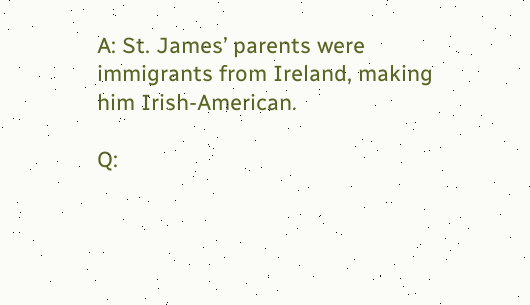A: St. James’ parents were immigrants from Ireland, making him Irish-American.

Q: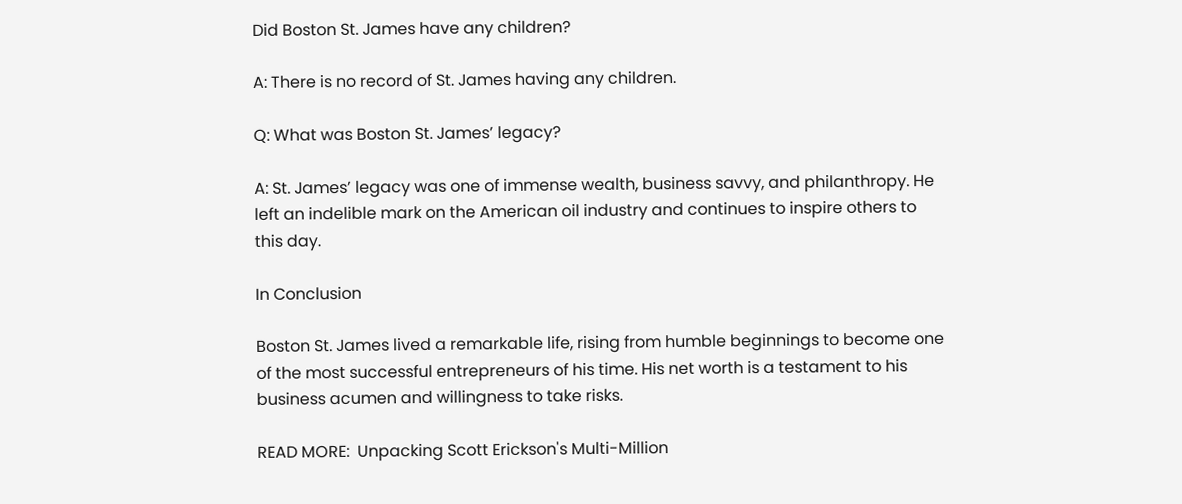Did Boston St. James have any children?

A: There is no record of St. James having any children.

Q: What was Boston St. James’ legacy?

A: St. James’ legacy was one of immense wealth, business savvy, and philanthropy. He left an indelible mark on the American oil industry and continues to inspire others to this day.

In Conclusion

Boston St. James lived a remarkable life, rising from humble beginnings to become one of the most successful entrepreneurs of his time. His net worth is a testament to his business acumen and willingness to take risks.

READ MORE:  Unpacking Scott Erickson's Multi-Million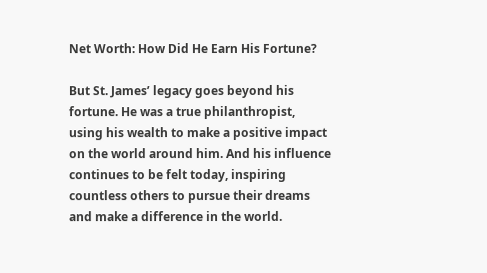Net Worth: How Did He Earn His Fortune?

But St. James’ legacy goes beyond his fortune. He was a true philanthropist, using his wealth to make a positive impact on the world around him. And his influence continues to be felt today, inspiring countless others to pursue their dreams and make a difference in the world.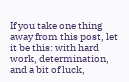If you take one thing away from this post, let it be this: with hard work, determination, and a bit of luck,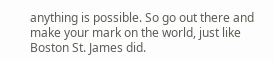anything is possible. So go out there and make your mark on the world, just like Boston St. James did.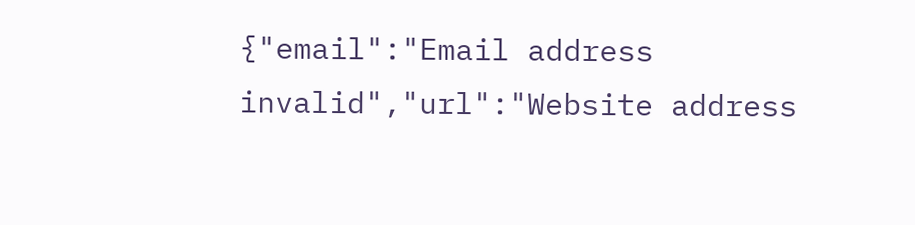{"email":"Email address invalid","url":"Website address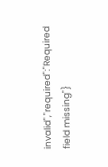invalid","required":"Required field missing"}